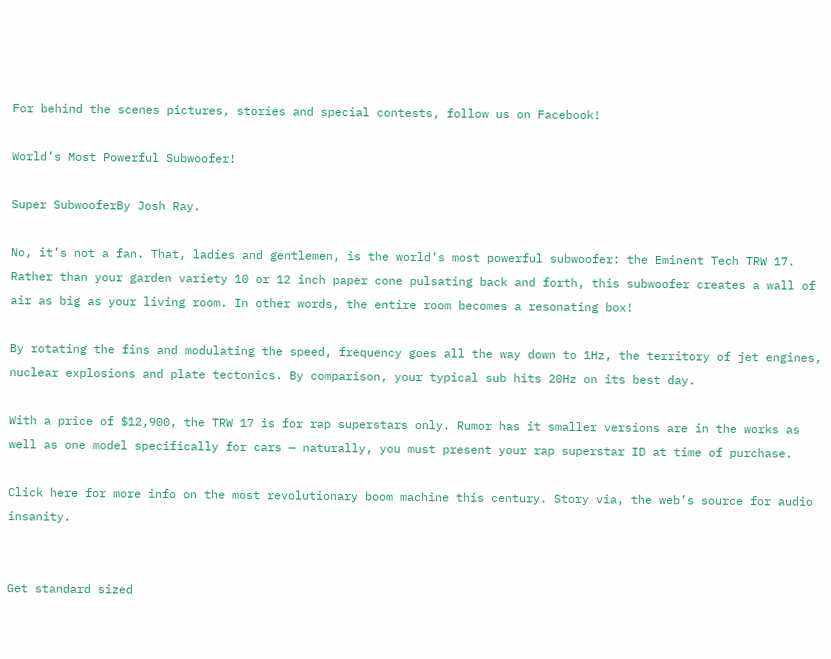For behind the scenes pictures, stories and special contests, follow us on Facebook!

World’s Most Powerful Subwoofer!

Super SubwooferBy Josh Ray.

No, it’s not a fan. That, ladies and gentlemen, is the world’s most powerful subwoofer: the Eminent Tech TRW 17. Rather than your garden variety 10 or 12 inch paper cone pulsating back and forth, this subwoofer creates a wall of air as big as your living room. In other words, the entire room becomes a resonating box!

By rotating the fins and modulating the speed, frequency goes all the way down to 1Hz, the territory of jet engines, nuclear explosions and plate tectonics. By comparison, your typical sub hits 20Hz on its best day.

With a price of $12,900, the TRW 17 is for rap superstars only. Rumor has it smaller versions are in the works as well as one model specifically for cars — naturally, you must present your rap superstar ID at time of purchase.

Click here for more info on the most revolutionary boom machine this century. Story via, the web’s source for audio insanity.


Get standard sized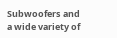Subwoofers and a wide variety of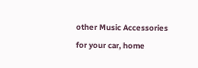other Music Accessories for your car, home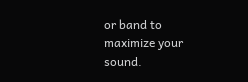or band to maximize your sound.